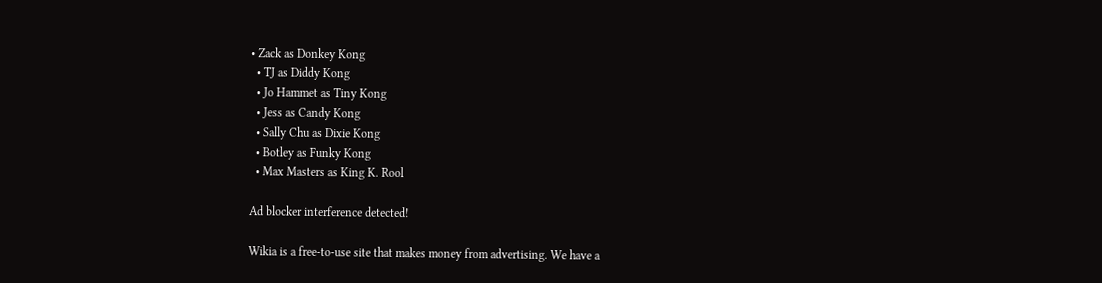• Zack as Donkey Kong
  • TJ as Diddy Kong
  • Jo Hammet as Tiny Kong
  • Jess as Candy Kong
  • Sally Chu as Dixie Kong
  • Botley as Funky Kong
  • Max Masters as King K. Rool

Ad blocker interference detected!

Wikia is a free-to-use site that makes money from advertising. We have a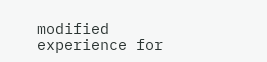modified experience for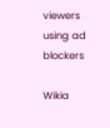viewers using ad blockers

Wikia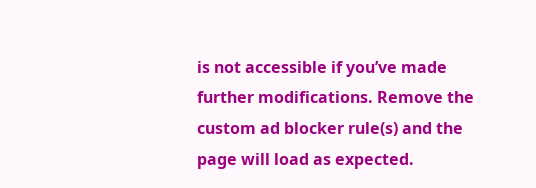is not accessible if you’ve made further modifications. Remove the custom ad blocker rule(s) and the page will load as expected.